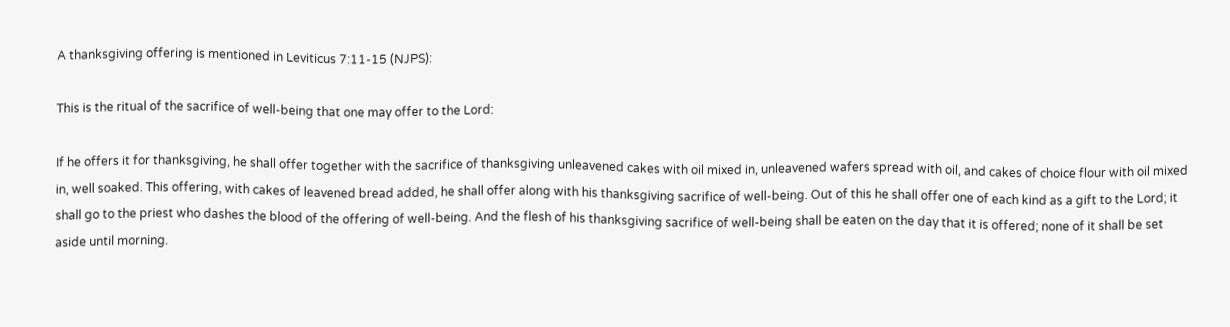A thanksgiving offering is mentioned in Leviticus 7:11-15 (NJPS):

This is the ritual of the sacrifice of well-being that one may offer to the Lord:

If he offers it for thanksgiving, he shall offer together with the sacrifice of thanksgiving unleavened cakes with oil mixed in, unleavened wafers spread with oil, and cakes of choice flour with oil mixed in, well soaked. This offering, with cakes of leavened bread added, he shall offer along with his thanksgiving sacrifice of well-being. Out of this he shall offer one of each kind as a gift to the Lord; it shall go to the priest who dashes the blood of the offering of well-being. And the flesh of his thanksgiving sacrifice of well-being shall be eaten on the day that it is offered; none of it shall be set aside until morning.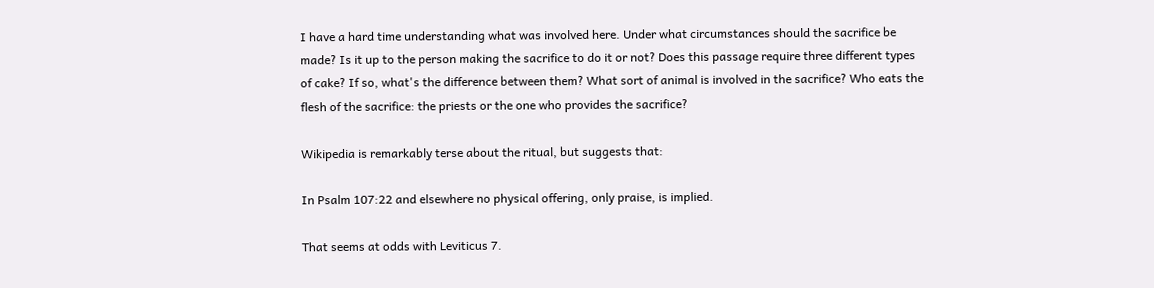I have a hard time understanding what was involved here. Under what circumstances should the sacrifice be made? Is it up to the person making the sacrifice to do it or not? Does this passage require three different types of cake? If so, what's the difference between them? What sort of animal is involved in the sacrifice? Who eats the flesh of the sacrifice: the priests or the one who provides the sacrifice?

Wikipedia is remarkably terse about the ritual, but suggests that:

In Psalm 107:22 and elsewhere no physical offering, only praise, is implied.

That seems at odds with Leviticus 7.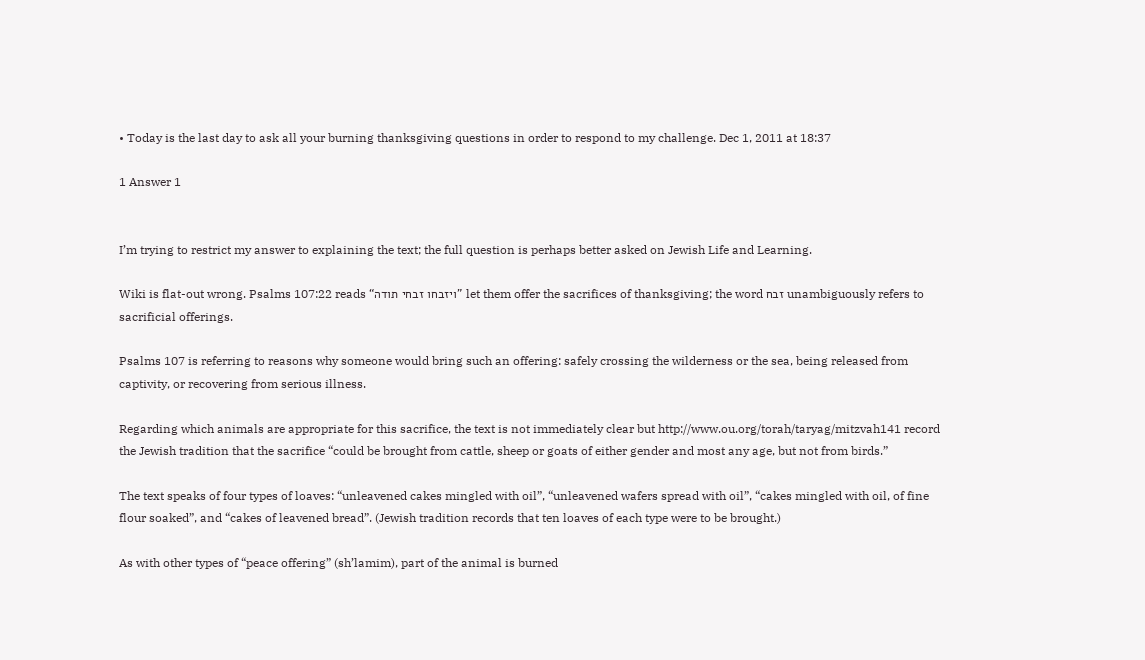• Today is the last day to ask all your burning thanksgiving questions in order to respond to my challenge. Dec 1, 2011 at 18:37

1 Answer 1


I’m trying to restrict my answer to explaining the text; the full question is perhaps better asked on Jewish Life and Learning.

Wiki is flat-out wrong. Psalms 107:22 reads “ויזבחו זבחי תודה” let them offer the sacrifices of thanksgiving; the word זבח unambiguously refers to sacrificial offerings.

Psalms 107 is referring to reasons why someone would bring such an offering: safely crossing the wilderness or the sea, being released from captivity, or recovering from serious illness.

Regarding which animals are appropriate for this sacrifice, the text is not immediately clear but http://www.ou.org/torah/taryag/mitzvah141 record the Jewish tradition that the sacrifice “could be brought from cattle, sheep or goats of either gender and most any age, but not from birds.”

The text speaks of four types of loaves: “unleavened cakes mingled with oil”, “unleavened wafers spread with oil”, “cakes mingled with oil, of fine flour soaked”, and “cakes of leavened bread”. (Jewish tradition records that ten loaves of each type were to be brought.)

As with other types of “peace offering” (sh’lamim), part of the animal is burned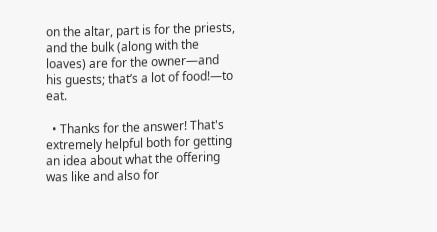on the altar, part is for the priests, and the bulk (along with the loaves) are for the owner—and his guests; that’s a lot of food!—to eat.

  • Thanks for the answer! That's extremely helpful both for getting an idea about what the offering was like and also for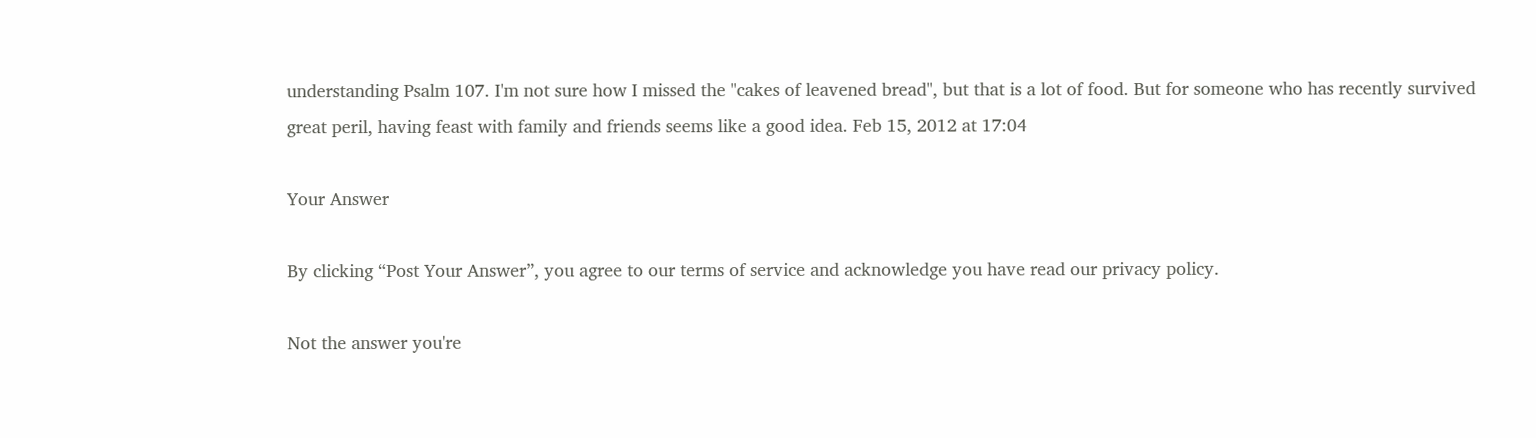understanding Psalm 107. I'm not sure how I missed the "cakes of leavened bread", but that is a lot of food. But for someone who has recently survived great peril, having feast with family and friends seems like a good idea. Feb 15, 2012 at 17:04

Your Answer

By clicking “Post Your Answer”, you agree to our terms of service and acknowledge you have read our privacy policy.

Not the answer you're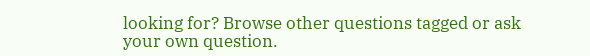looking for? Browse other questions tagged or ask your own question.